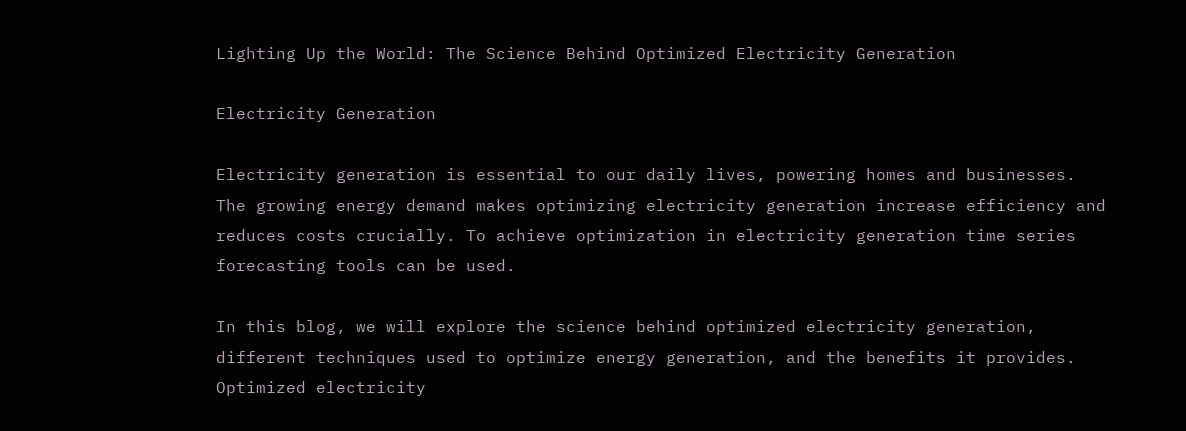Lighting Up the World: The Science Behind Optimized Electricity Generation

Electricity Generation

Electricity generation is essential to our daily lives, powering homes and businesses. The growing energy demand makes optimizing electricity generation increase efficiency and reduces costs crucially. To achieve optimization in electricity generation time series forecasting tools can be used.

In this blog, we will explore the science behind optimized electricity generation, different techniques used to optimize energy generation, and the benefits it provides. Optimized electricity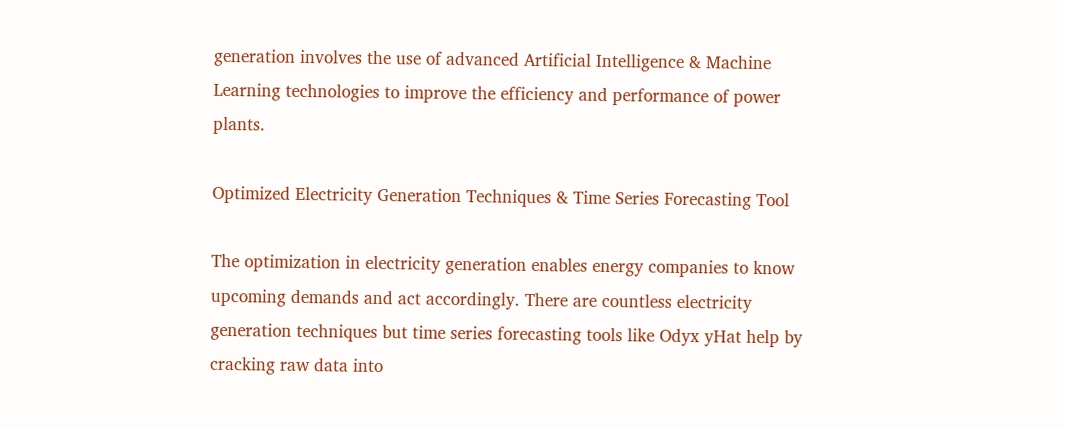generation involves the use of advanced Artificial Intelligence & Machine Learning technologies to improve the efficiency and performance of power plants.

Optimized Electricity Generation Techniques & Time Series Forecasting Tool

The optimization in electricity generation enables energy companies to know upcoming demands and act accordingly. There are countless electricity generation techniques but time series forecasting tools like Odyx yHat help by cracking raw data into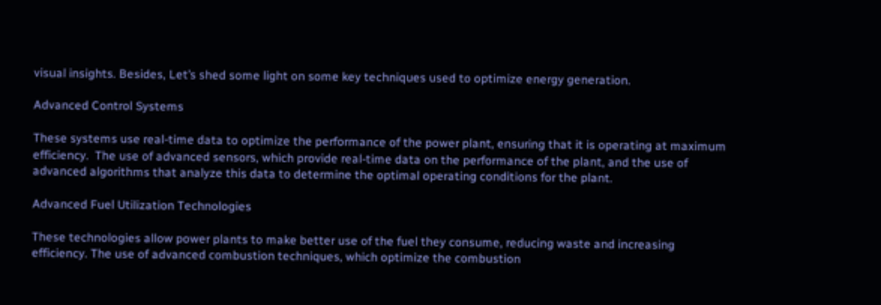visual insights. Besides, Let’s shed some light on some key techniques used to optimize energy generation.

Advanced Control Systems

These systems use real-time data to optimize the performance of the power plant, ensuring that it is operating at maximum efficiency.  The use of advanced sensors, which provide real-time data on the performance of the plant, and the use of advanced algorithms that analyze this data to determine the optimal operating conditions for the plant.

Advanced Fuel Utilization Technologies

These technologies allow power plants to make better use of the fuel they consume, reducing waste and increasing efficiency. The use of advanced combustion techniques, which optimize the combustion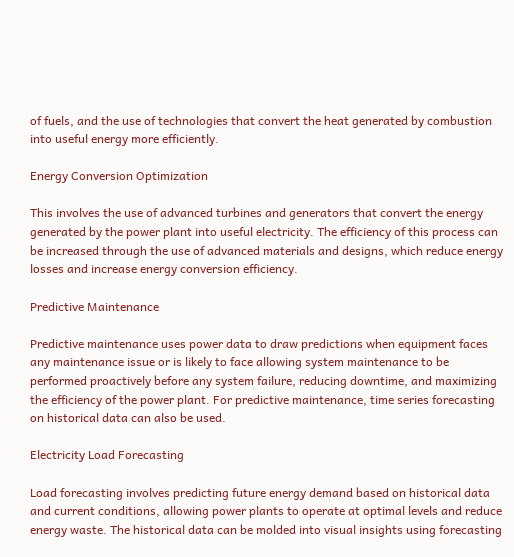of fuels, and the use of technologies that convert the heat generated by combustion into useful energy more efficiently.

Energy Conversion Optimization

This involves the use of advanced turbines and generators that convert the energy generated by the power plant into useful electricity. The efficiency of this process can be increased through the use of advanced materials and designs, which reduce energy losses and increase energy conversion efficiency.

Predictive Maintenance

Predictive maintenance uses power data to draw predictions when equipment faces any maintenance issue or is likely to face allowing system maintenance to be performed proactively before any system failure, reducing downtime, and maximizing the efficiency of the power plant. For predictive maintenance, time series forecasting on historical data can also be used.

Electricity Load Forecasting

Load forecasting involves predicting future energy demand based on historical data and current conditions, allowing power plants to operate at optimal levels and reduce energy waste. The historical data can be molded into visual insights using forecasting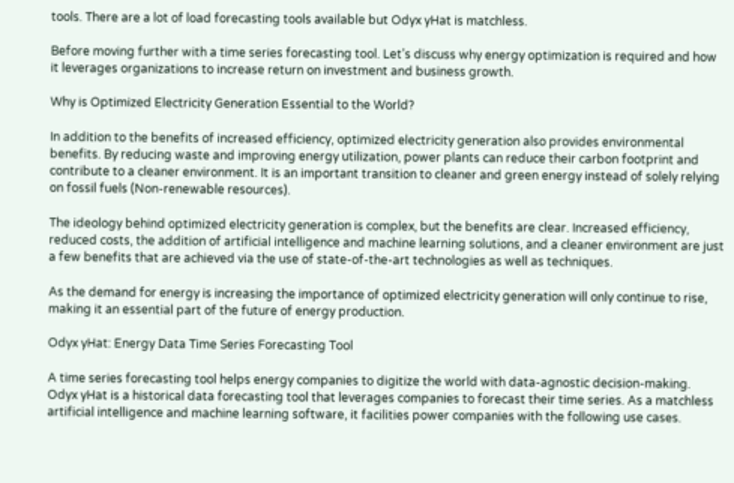tools. There are a lot of load forecasting tools available but Odyx yHat is matchless.

Before moving further with a time series forecasting tool. Let’s discuss why energy optimization is required and how it leverages organizations to increase return on investment and business growth.

Why is Optimized Electricity Generation Essential to the World?

In addition to the benefits of increased efficiency, optimized electricity generation also provides environmental benefits. By reducing waste and improving energy utilization, power plants can reduce their carbon footprint and contribute to a cleaner environment. It is an important transition to cleaner and green energy instead of solely relying on fossil fuels (Non-renewable resources).

The ideology behind optimized electricity generation is complex, but the benefits are clear. Increased efficiency, reduced costs, the addition of artificial intelligence and machine learning solutions, and a cleaner environment are just a few benefits that are achieved via the use of state-of-the-art technologies as well as techniques.

As the demand for energy is increasing the importance of optimized electricity generation will only continue to rise, making it an essential part of the future of energy production.

Odyx yHat: Energy Data Time Series Forecasting Tool

A time series forecasting tool helps energy companies to digitize the world with data-agnostic decision-making. Odyx yHat is a historical data forecasting tool that leverages companies to forecast their time series. As a matchless artificial intelligence and machine learning software, it facilities power companies with the following use cases.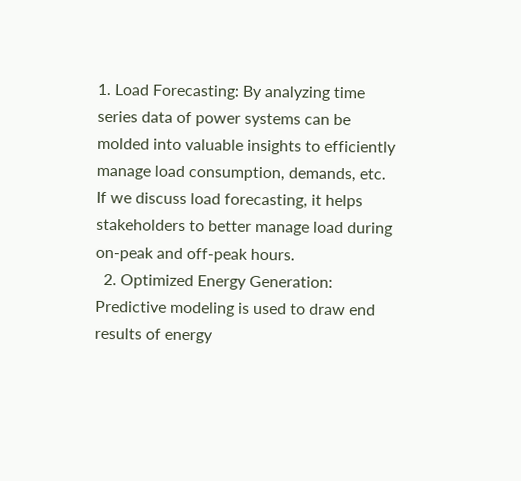1. Load Forecasting: By analyzing time series data of power systems can be molded into valuable insights to efficiently manage load consumption, demands, etc. If we discuss load forecasting, it helps stakeholders to better manage load during on-peak and off-peak hours.
  2. Optimized Energy Generation: Predictive modeling is used to draw end results of energy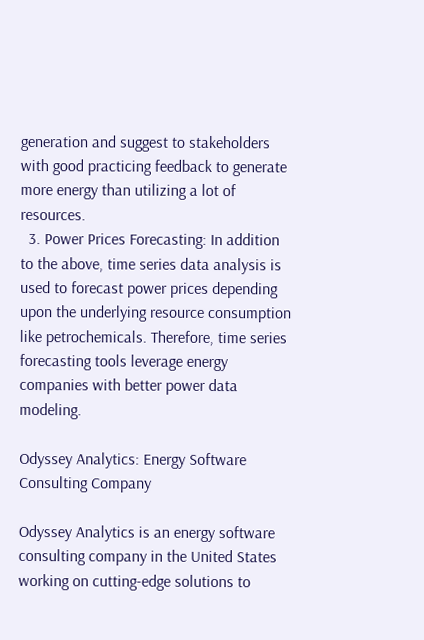generation and suggest to stakeholders with good practicing feedback to generate more energy than utilizing a lot of resources.
  3. Power Prices Forecasting: In addition to the above, time series data analysis is used to forecast power prices depending upon the underlying resource consumption like petrochemicals. Therefore, time series forecasting tools leverage energy companies with better power data modeling.

Odyssey Analytics: Energy Software Consulting Company

Odyssey Analytics is an energy software consulting company in the United States working on cutting-edge solutions to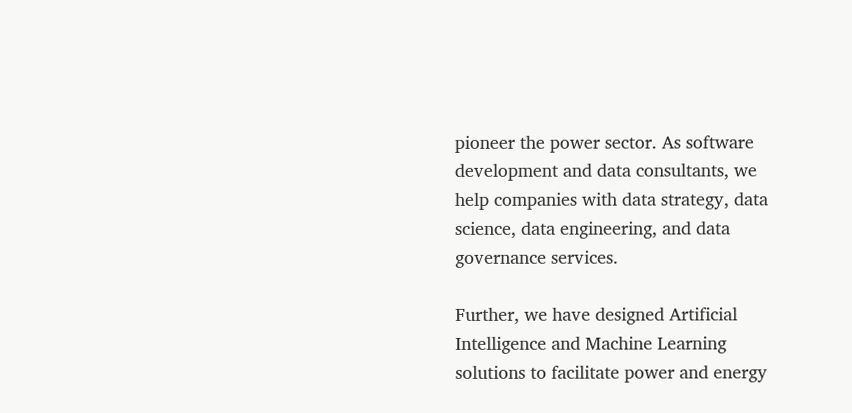pioneer the power sector. As software development and data consultants, we help companies with data strategy, data science, data engineering, and data governance services.

Further, we have designed Artificial Intelligence and Machine Learning solutions to facilitate power and energy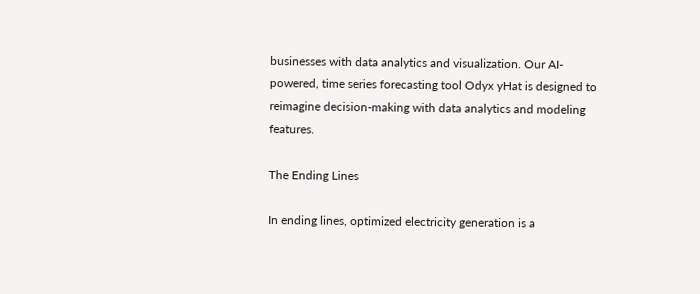businesses with data analytics and visualization. Our AI-powered, time series forecasting tool Odyx yHat is designed to reimagine decision-making with data analytics and modeling features.

The Ending Lines

In ending lines, optimized electricity generation is a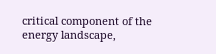critical component of the energy landscape,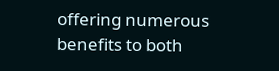offering numerous benefits to both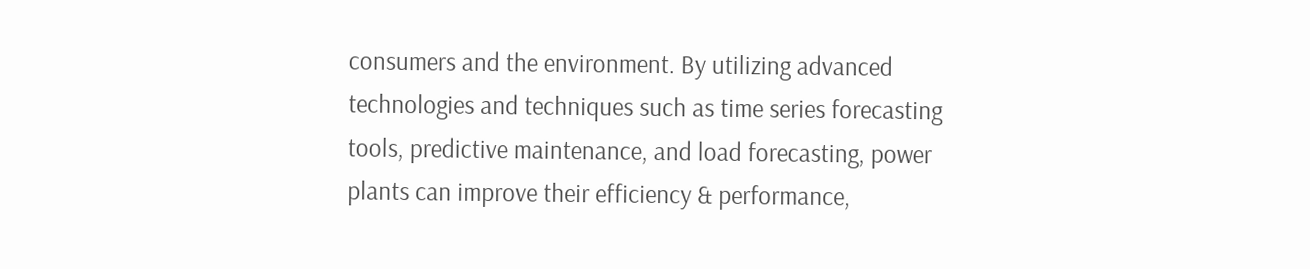consumers and the environment. By utilizing advanced technologies and techniques such as time series forecasting tools, predictive maintenance, and load forecasting, power plants can improve their efficiency & performance,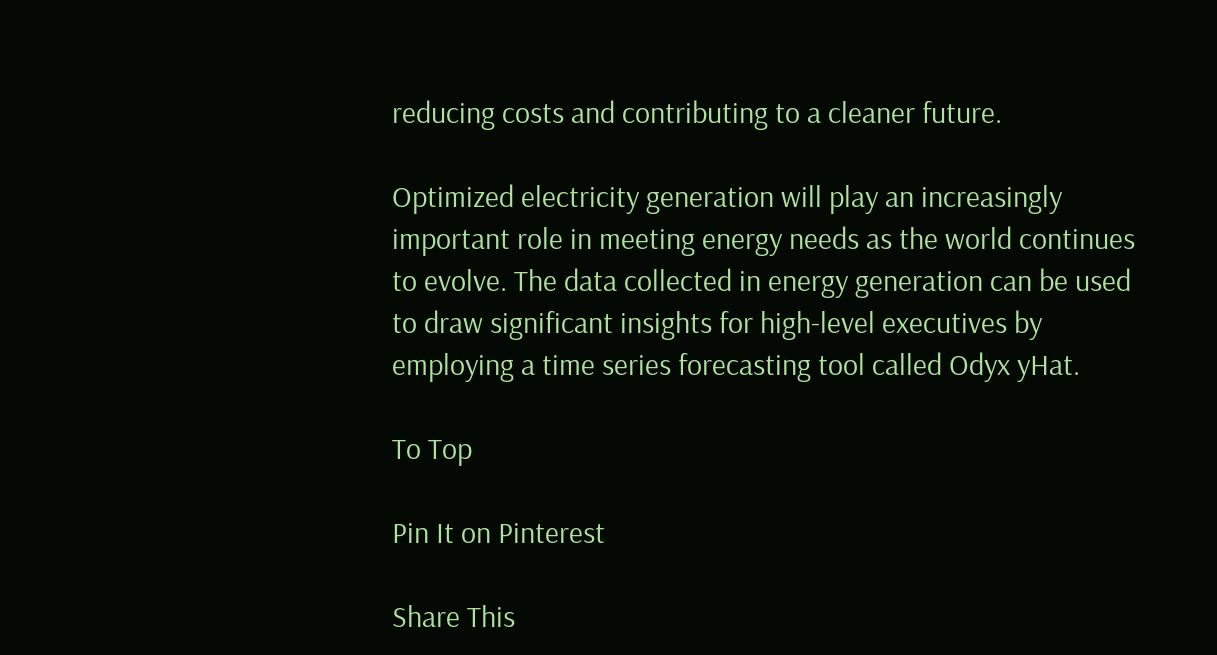reducing costs and contributing to a cleaner future.

Optimized electricity generation will play an increasingly important role in meeting energy needs as the world continues to evolve. The data collected in energy generation can be used to draw significant insights for high-level executives by employing a time series forecasting tool called Odyx yHat.

To Top

Pin It on Pinterest

Share This